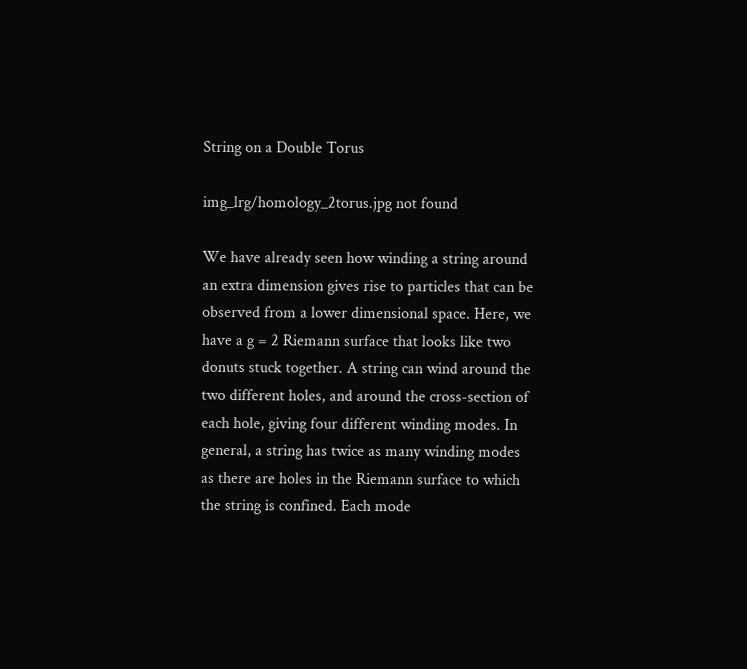String on a Double Torus

img_lrg/homology_2torus.jpg not found

We have already seen how winding a string around an extra dimension gives rise to particles that can be observed from a lower dimensional space. Here, we have a g = 2 Riemann surface that looks like two donuts stuck together. A string can wind around the two different holes, and around the cross-section of each hole, giving four different winding modes. In general, a string has twice as many winding modes as there are holes in the Riemann surface to which the string is confined. Each mode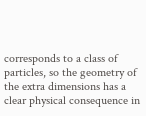corresponds to a class of particles, so the geometry of the extra dimensions has a clear physical consequence in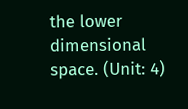the lower dimensional space. (Unit: 4)